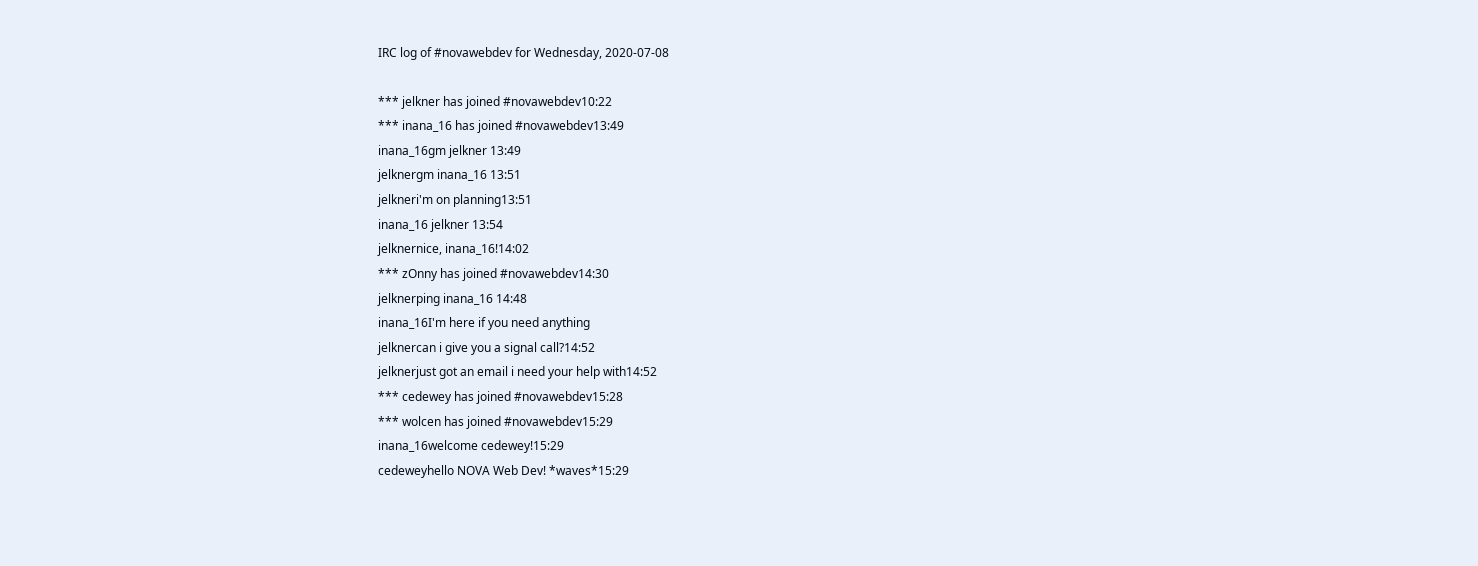IRC log of #novawebdev for Wednesday, 2020-07-08

*** jelkner has joined #novawebdev10:22
*** inana_16 has joined #novawebdev13:49
inana_16gm jelkner 13:49
jelknergm inana_16 13:51
jelkneri'm on planning13:51
inana_16 jelkner 13:54
jelknernice, inana_16!14:02
*** zOnny has joined #novawebdev14:30
jelknerping inana_16 14:48
inana_16I'm here if you need anything
jelknercan i give you a signal call?14:52
jelknerjust got an email i need your help with14:52
*** cedewey has joined #novawebdev15:28
*** wolcen has joined #novawebdev15:29
inana_16welcome cedewey!15:29
cedeweyhello NOVA Web Dev! *waves*15:29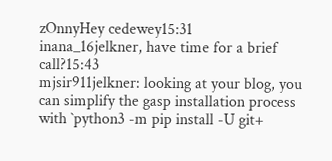zOnnyHey cedewey15:31
inana_16jelkner, have time for a brief call?15:43
mjsir911jelkner: looking at your blog, you can simplify the gasp installation process with `python3 -m pip install -U git+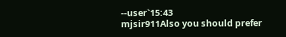--user`15:43
mjsir911Also you should prefer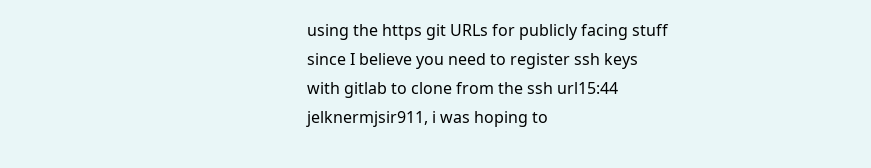using the https git URLs for publicly facing stuff since I believe you need to register ssh keys with gitlab to clone from the ssh url15:44
jelknermjsir911, i was hoping to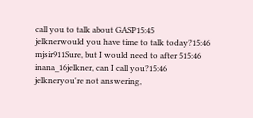call you to talk about GASP15:45
jelknerwould you have time to talk today?15:46
mjsir911Sure, but I would need to after 515:46
inana_16jelkner, can I call you?15:46
jelkneryou're not answering,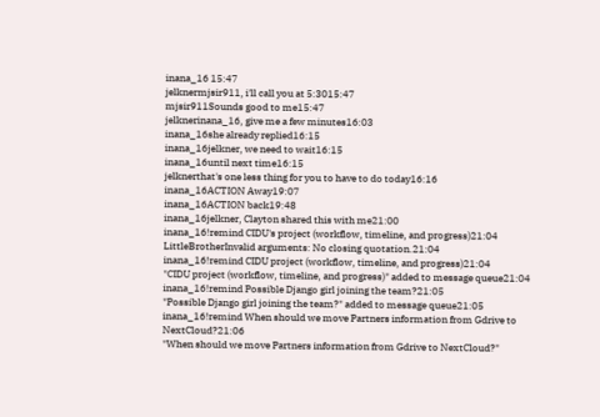inana_16 15:47
jelknermjsir911, i'll call you at 5:3015:47
mjsir911Sounds good to me15:47
jelknerinana_16, give me a few minutes16:03
inana_16she already replied16:15
inana_16jelkner, we need to wait16:15
inana_16until next time16:15
jelknerthat's one less thing for you to have to do today16:16
inana_16ACTION Away19:07
inana_16ACTION back19:48
inana_16jelkner, Clayton shared this with me21:00
inana_16!remind CIDU's project (workflow, timeline, and progress)21:04
LittleBrotherInvalid arguments: No closing quotation.21:04
inana_16!remind CIDU project (workflow, timeline, and progress)21:04
"CIDU project (workflow, timeline, and progress)" added to message queue21:04
inana_16!remind Possible Django girl joining the team?21:05
"Possible Django girl joining the team?" added to message queue21:05
inana_16!remind When should we move Partners information from Gdrive to NextCloud?21:06
"When should we move Partners information from Gdrive to NextCloud?"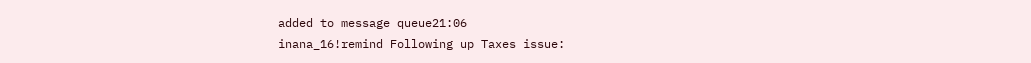added to message queue21:06
inana_16!remind Following up Taxes issue: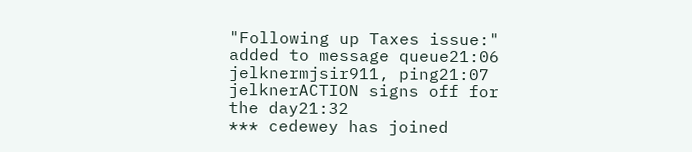"Following up Taxes issue:" added to message queue21:06
jelknermjsir911, ping21:07
jelknerACTION signs off for the day21:32
*** cedewey has joined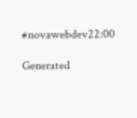#novawebdev22:00

Generated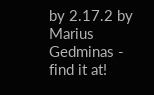by 2.17.2 by Marius Gedminas - find it at!